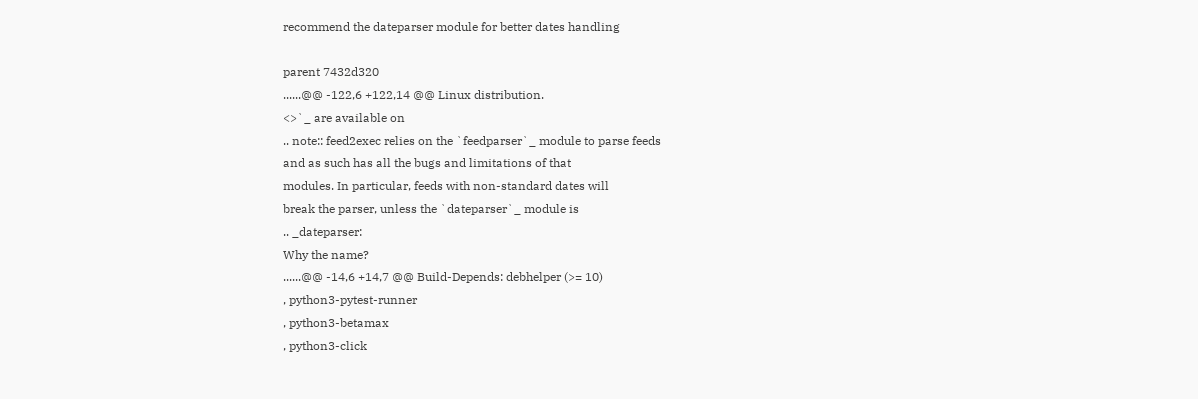recommend the dateparser module for better dates handling

parent 7432d320
......@@ -122,6 +122,14 @@ Linux distribution.
<>`_ are available on
.. note:: feed2exec relies on the `feedparser`_ module to parse feeds
and as such has all the bugs and limitations of that
modules. In particular, feeds with non-standard dates will
break the parser, unless the `dateparser`_ module is
.. _dateparser:
Why the name?
......@@ -14,6 +14,7 @@ Build-Depends: debhelper (>= 10)
, python3-pytest-runner
, python3-betamax
, python3-click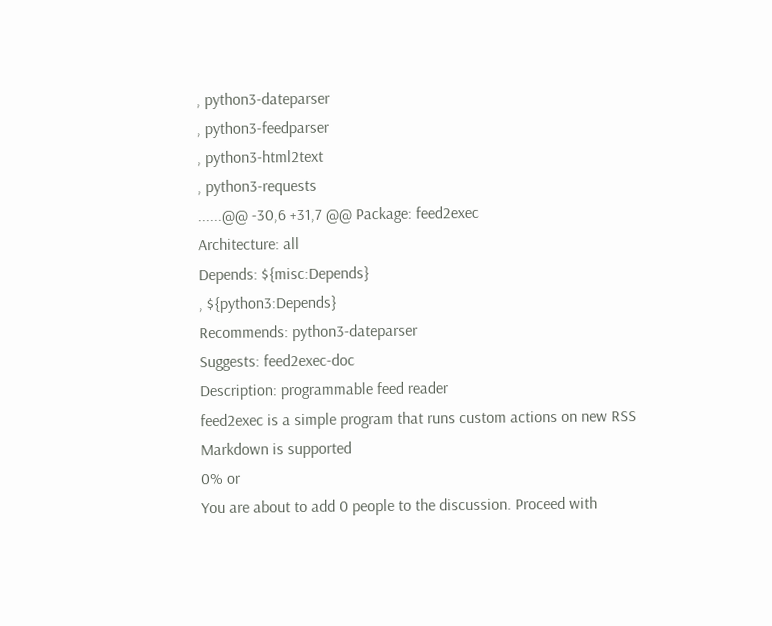, python3-dateparser
, python3-feedparser
, python3-html2text
, python3-requests
......@@ -30,6 +31,7 @@ Package: feed2exec
Architecture: all
Depends: ${misc:Depends}
, ${python3:Depends}
Recommends: python3-dateparser
Suggests: feed2exec-doc
Description: programmable feed reader
feed2exec is a simple program that runs custom actions on new RSS
Markdown is supported
0% or
You are about to add 0 people to the discussion. Proceed with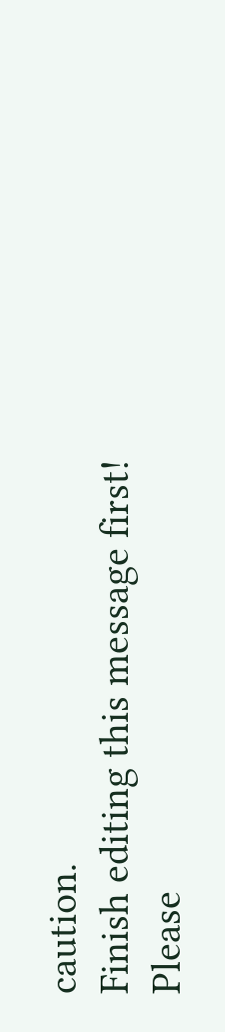caution.
Finish editing this message first!
Please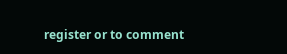register or to comment